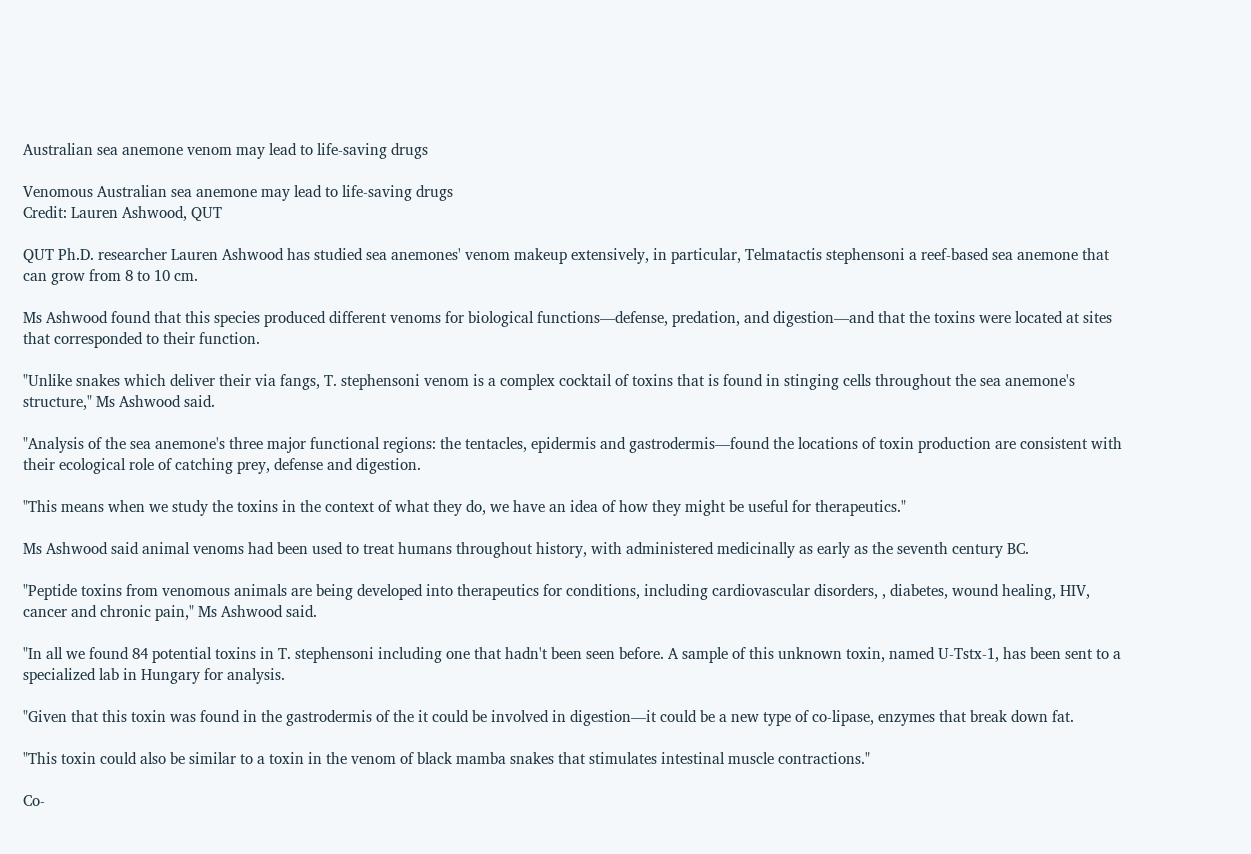Australian sea anemone venom may lead to life-saving drugs

Venomous Australian sea anemone may lead to life-saving drugs
Credit: Lauren Ashwood, QUT

QUT Ph.D. researcher Lauren Ashwood has studied sea anemones' venom makeup extensively, in particular, Telmatactis stephensoni a reef-based sea anemone that can grow from 8 to 10 cm.

Ms Ashwood found that this species produced different venoms for biological functions—defense, predation, and digestion—and that the toxins were located at sites that corresponded to their function.

"Unlike snakes which deliver their via fangs, T. stephensoni venom is a complex cocktail of toxins that is found in stinging cells throughout the sea anemone's structure," Ms Ashwood said.

"Analysis of the sea anemone's three major functional regions: the tentacles, epidermis and gastrodermis—found the locations of toxin production are consistent with their ecological role of catching prey, defense and digestion.

"This means when we study the toxins in the context of what they do, we have an idea of how they might be useful for therapeutics."

Ms Ashwood said animal venoms had been used to treat humans throughout history, with administered medicinally as early as the seventh century BC.

"Peptide toxins from venomous animals are being developed into therapeutics for conditions, including cardiovascular disorders, , diabetes, wound healing, HIV, cancer and chronic pain," Ms Ashwood said.

"In all we found 84 potential toxins in T. stephensoni including one that hadn't been seen before. A sample of this unknown toxin, named U-Tstx-1, has been sent to a specialized lab in Hungary for analysis.

"Given that this toxin was found in the gastrodermis of the it could be involved in digestion—it could be a new type of co-lipase, enzymes that break down fat.

"This toxin could also be similar to a toxin in the venom of black mamba snakes that stimulates intestinal muscle contractions."

Co-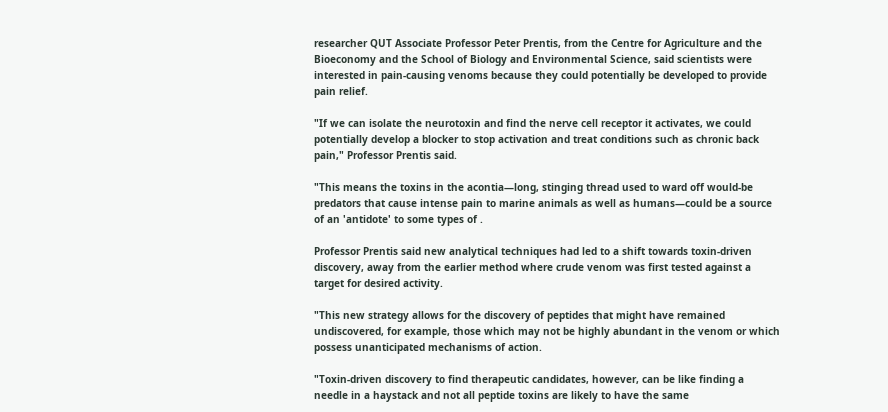researcher QUT Associate Professor Peter Prentis, from the Centre for Agriculture and the Bioeconomy and the School of Biology and Environmental Science, said scientists were interested in pain-causing venoms because they could potentially be developed to provide pain relief.

"If we can isolate the neurotoxin and find the nerve cell receptor it activates, we could potentially develop a blocker to stop activation and treat conditions such as chronic back pain," Professor Prentis said.

"This means the toxins in the acontia—long, stinging thread used to ward off would-be predators that cause intense pain to marine animals as well as humans—could be a source of an 'antidote' to some types of .

Professor Prentis said new analytical techniques had led to a shift towards toxin-driven discovery, away from the earlier method where crude venom was first tested against a target for desired activity.

"This new strategy allows for the discovery of peptides that might have remained undiscovered, for example, those which may not be highly abundant in the venom or which possess unanticipated mechanisms of action.

"Toxin-driven discovery to find therapeutic candidates, however, can be like finding a needle in a haystack and not all peptide toxins are likely to have the same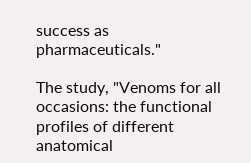success as pharmaceuticals."

The study, "Venoms for all occasions: the functional profiles of different anatomical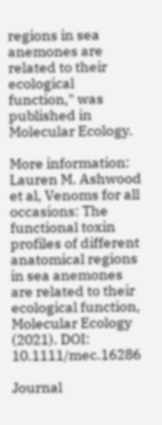regions in sea anemones are related to their ecological function," was published in Molecular Ecology.

More information: Lauren M. Ashwood et al, Venoms for all occasions: The functional toxin profiles of different anatomical regions in sea anemones are related to their ecological function, Molecular Ecology (2021). DOI: 10.1111/mec.16286

Journal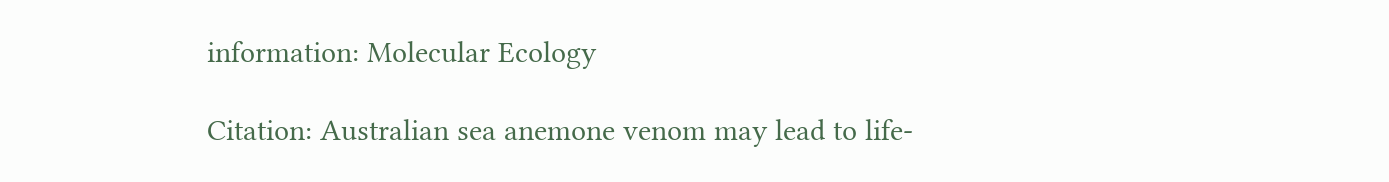information: Molecular Ecology

Citation: Australian sea anemone venom may lead to life-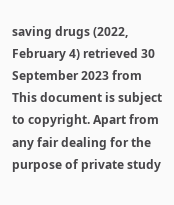saving drugs (2022, February 4) retrieved 30 September 2023 from
This document is subject to copyright. Apart from any fair dealing for the purpose of private study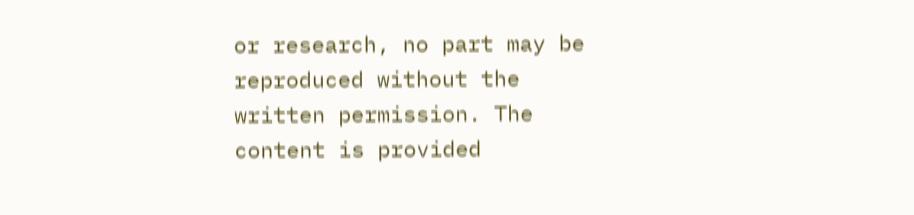or research, no part may be reproduced without the written permission. The content is provided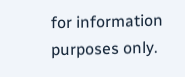for information purposes only.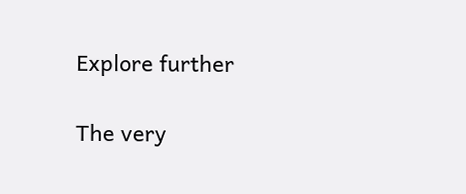Explore further

The very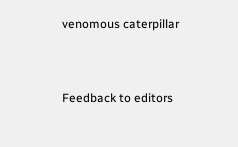venomous caterpillar


Feedback to editors